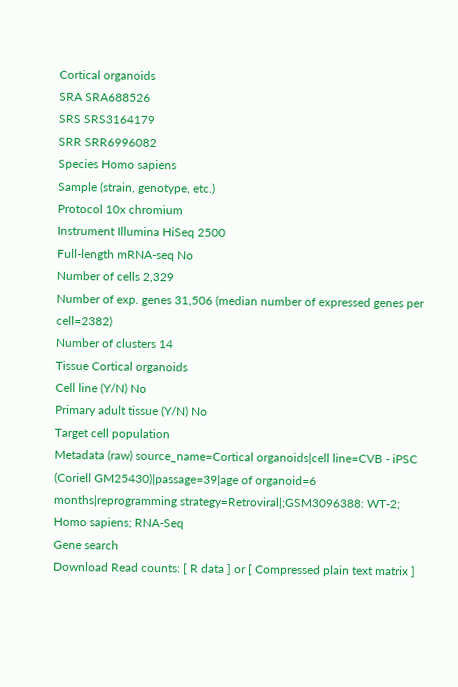Cortical organoids
SRA SRA688526
SRS SRS3164179
SRR SRR6996082
Species Homo sapiens
Sample (strain, genotype, etc.)
Protocol 10x chromium
Instrument Illumina HiSeq 2500
Full-length mRNA-seq No
Number of cells 2,329
Number of exp. genes 31,506 (median number of expressed genes per cell=2382)
Number of clusters 14
Tissue Cortical organoids
Cell line (Y/N) No
Primary adult tissue (Y/N) No
Target cell population
Metadata (raw) source_name=Cortical organoids|cell line=CVB - iPSC (Coriell GM25430)|passage=39|age of organoid=6 months|reprogramming strategy=Retroviral|;GSM3096388: WT-2; Homo sapiens; RNA-Seq
Gene search
Download Read counts: [ R data ] or [ Compressed plain text matrix ]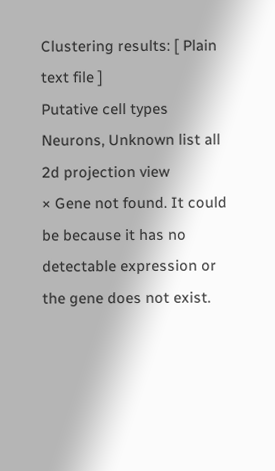Clustering results: [ Plain text file ]
Putative cell types Neurons, Unknown list all
2d projection view
× Gene not found. It could be because it has no detectable expression or the gene does not exist.